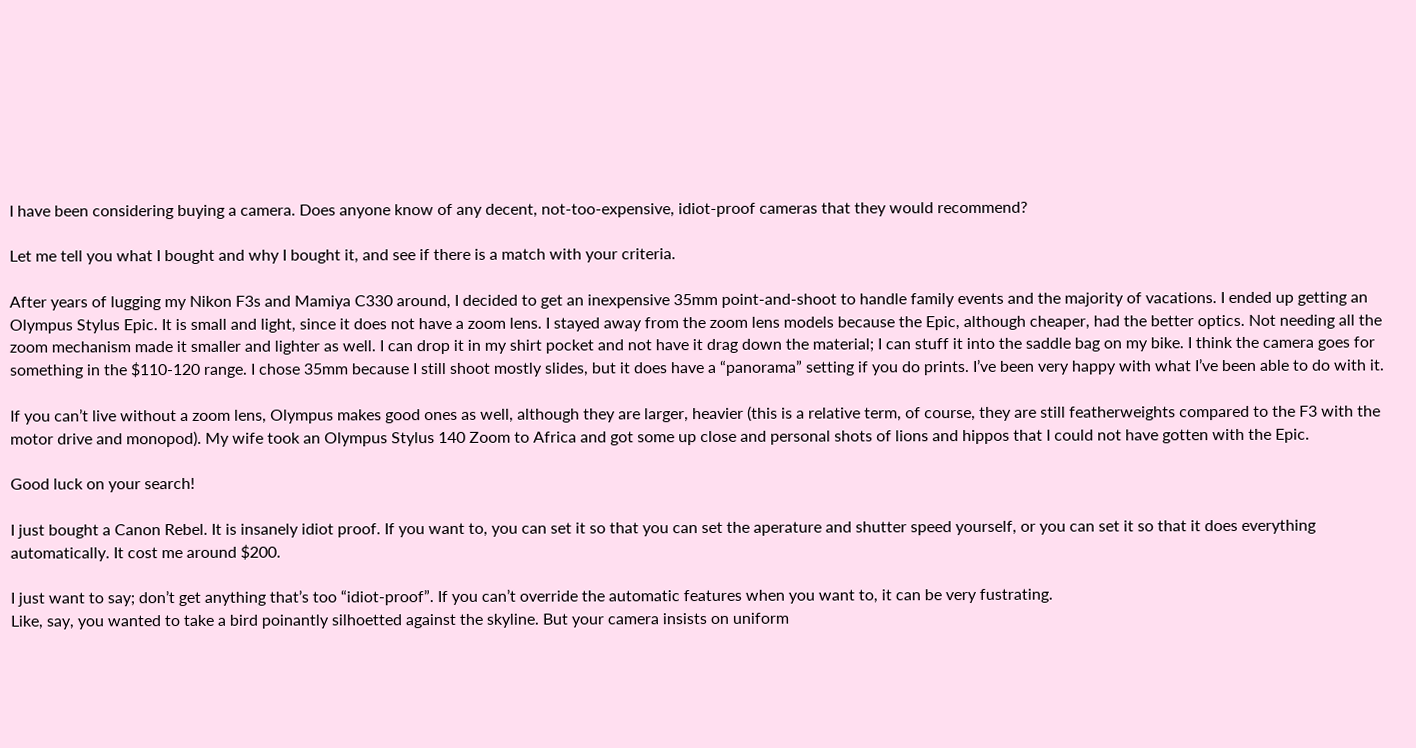I have been considering buying a camera. Does anyone know of any decent, not-too-expensive, idiot-proof cameras that they would recommend?

Let me tell you what I bought and why I bought it, and see if there is a match with your criteria.

After years of lugging my Nikon F3s and Mamiya C330 around, I decided to get an inexpensive 35mm point-and-shoot to handle family events and the majority of vacations. I ended up getting an Olympus Stylus Epic. It is small and light, since it does not have a zoom lens. I stayed away from the zoom lens models because the Epic, although cheaper, had the better optics. Not needing all the zoom mechanism made it smaller and lighter as well. I can drop it in my shirt pocket and not have it drag down the material; I can stuff it into the saddle bag on my bike. I think the camera goes for something in the $110-120 range. I chose 35mm because I still shoot mostly slides, but it does have a “panorama” setting if you do prints. I’ve been very happy with what I’ve been able to do with it.

If you can’t live without a zoom lens, Olympus makes good ones as well, although they are larger, heavier (this is a relative term, of course, they are still featherweights compared to the F3 with the motor drive and monopod). My wife took an Olympus Stylus 140 Zoom to Africa and got some up close and personal shots of lions and hippos that I could not have gotten with the Epic.

Good luck on your search!

I just bought a Canon Rebel. It is insanely idiot proof. If you want to, you can set it so that you can set the aperature and shutter speed yourself, or you can set it so that it does everything automatically. It cost me around $200.

I just want to say; don’t get anything that’s too “idiot-proof”. If you can’t override the automatic features when you want to, it can be very fustrating.
Like, say, you wanted to take a bird poinantly silhoetted against the skyline. But your camera insists on uniform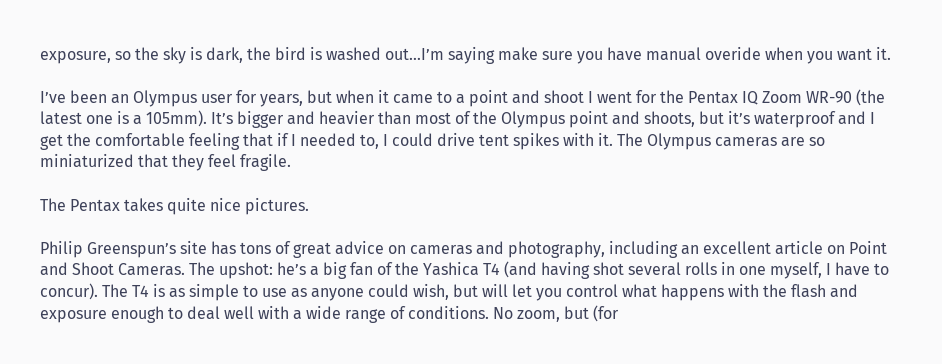exposure, so the sky is dark, the bird is washed out…I’m saying make sure you have manual overide when you want it.

I’ve been an Olympus user for years, but when it came to a point and shoot I went for the Pentax IQ Zoom WR-90 (the latest one is a 105mm). It’s bigger and heavier than most of the Olympus point and shoots, but it’s waterproof and I get the comfortable feeling that if I needed to, I could drive tent spikes with it. The Olympus cameras are so miniaturized that they feel fragile.

The Pentax takes quite nice pictures.

Philip Greenspun’s site has tons of great advice on cameras and photography, including an excellent article on Point and Shoot Cameras. The upshot: he’s a big fan of the Yashica T4 (and having shot several rolls in one myself, I have to concur). The T4 is as simple to use as anyone could wish, but will let you control what happens with the flash and exposure enough to deal well with a wide range of conditions. No zoom, but (for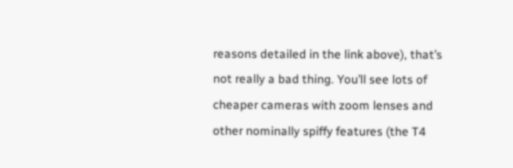reasons detailed in the link above), that’s not really a bad thing. You’ll see lots of cheaper cameras with zoom lenses and other nominally spiffy features (the T4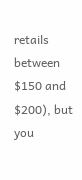retails between $150 and $200), but you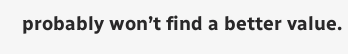probably won’t find a better value.